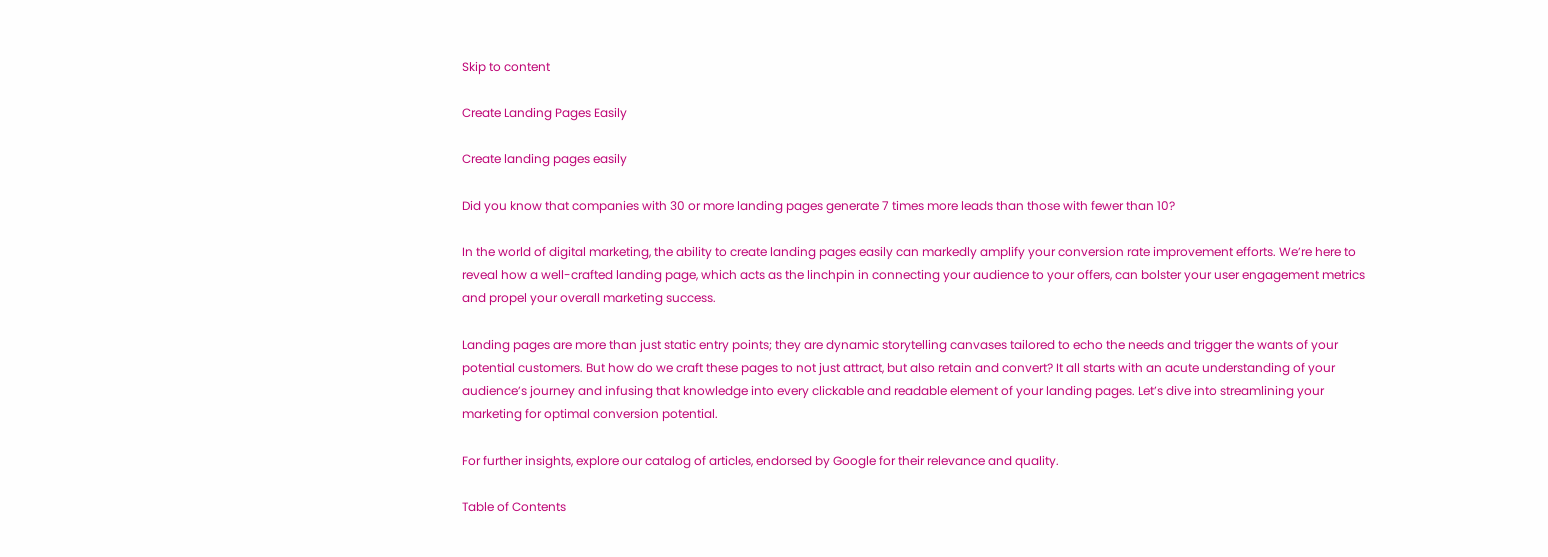Skip to content

Create Landing Pages Easily

Create landing pages easily

Did you know that companies with 30 or more landing pages generate 7 times more leads than those with fewer than 10?

In the world of digital marketing, the ability to create landing pages easily can markedly amplify your conversion rate improvement efforts. We’re here to reveal how a well-crafted landing page, which acts as the linchpin in connecting your audience to your offers, can bolster your user engagement metrics and propel your overall marketing success.

Landing pages are more than just static entry points; they are dynamic storytelling canvases tailored to echo the needs and trigger the wants of your potential customers. But how do we craft these pages to not just attract, but also retain and convert? It all starts with an acute understanding of your audience’s journey and infusing that knowledge into every clickable and readable element of your landing pages. Let’s dive into streamlining your marketing for optimal conversion potential.

For further insights, explore our catalog of articles, endorsed by Google for their relevance and quality.

Table of Contents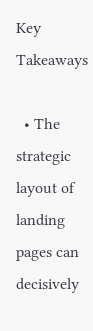Key Takeaways

  • The strategic layout of landing pages can decisively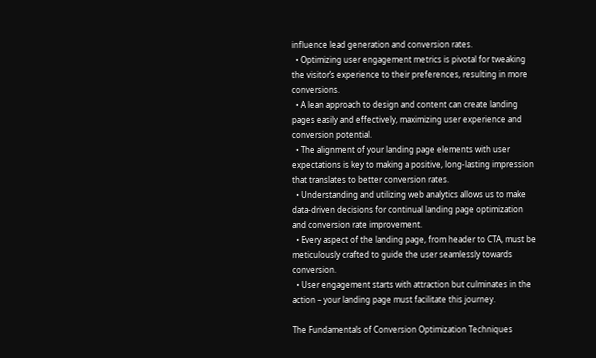influence lead generation and conversion rates.
  • Optimizing user engagement metrics is pivotal for tweaking the visitor’s experience to their preferences, resulting in more conversions.
  • A lean approach to design and content can create landing pages easily and effectively, maximizing user experience and conversion potential.
  • The alignment of your landing page elements with user expectations is key to making a positive, long-lasting impression that translates to better conversion rates.
  • Understanding and utilizing web analytics allows us to make data-driven decisions for continual landing page optimization and conversion rate improvement.
  • Every aspect of the landing page, from header to CTA, must be meticulously crafted to guide the user seamlessly towards conversion.
  • User engagement starts with attraction but culminates in the action – your landing page must facilitate this journey.

The Fundamentals of Conversion Optimization Techniques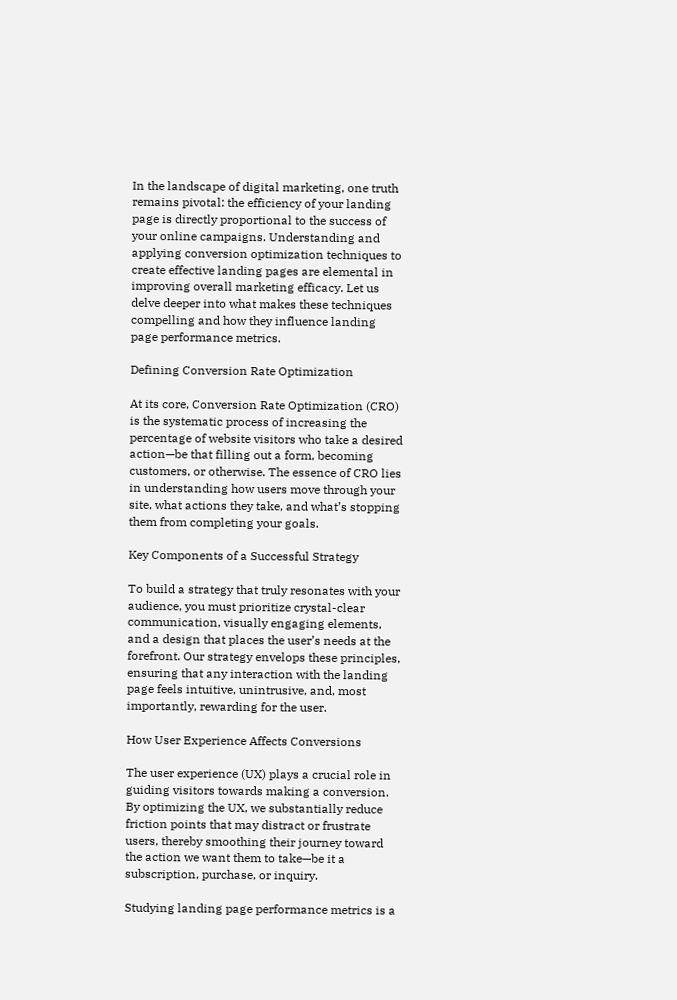In the landscape of digital marketing, one truth remains pivotal: the efficiency of your landing page is directly proportional to the success of your online campaigns. Understanding and applying conversion optimization techniques to create effective landing pages are elemental in improving overall marketing efficacy. Let us delve deeper into what makes these techniques compelling and how they influence landing page performance metrics.

Defining Conversion Rate Optimization

At its core, Conversion Rate Optimization (CRO) is the systematic process of increasing the percentage of website visitors who take a desired action—be that filling out a form, becoming customers, or otherwise. The essence of CRO lies in understanding how users move through your site, what actions they take, and what’s stopping them from completing your goals.

Key Components of a Successful Strategy

To build a strategy that truly resonates with your audience, you must prioritize crystal-clear communication, visually engaging elements, and a design that places the user’s needs at the forefront. Our strategy envelops these principles, ensuring that any interaction with the landing page feels intuitive, unintrusive, and, most importantly, rewarding for the user.

How User Experience Affects Conversions

The user experience (UX) plays a crucial role in guiding visitors towards making a conversion. By optimizing the UX, we substantially reduce friction points that may distract or frustrate users, thereby smoothing their journey toward the action we want them to take—be it a subscription, purchase, or inquiry.

Studying landing page performance metrics is a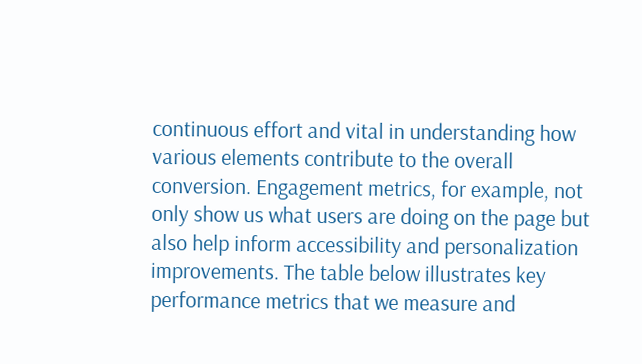continuous effort and vital in understanding how various elements contribute to the overall conversion. Engagement metrics, for example, not only show us what users are doing on the page but also help inform accessibility and personalization improvements. The table below illustrates key performance metrics that we measure and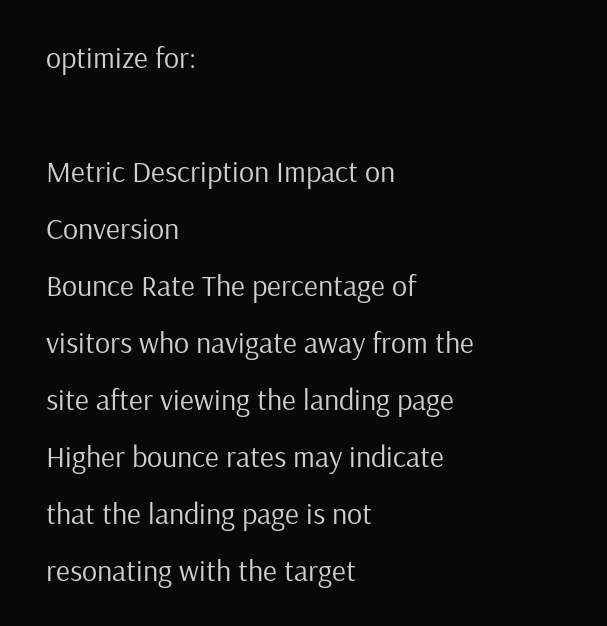optimize for:

Metric Description Impact on Conversion
Bounce Rate The percentage of visitors who navigate away from the site after viewing the landing page Higher bounce rates may indicate that the landing page is not resonating with the target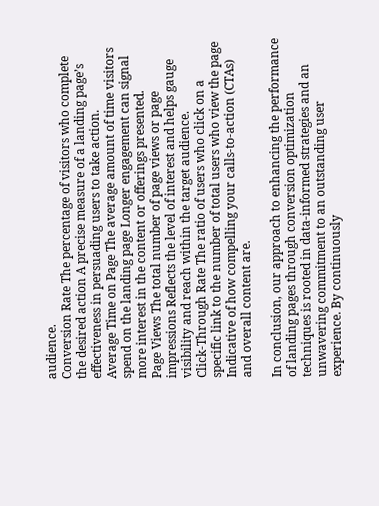audience.
Conversion Rate The percentage of visitors who complete the desired action A precise measure of a landing page’s effectiveness in persuading users to take action.
Average Time on Page The average amount of time visitors spend on the landing page Longer engagement can signal more interest in the content or offerings presented.
Page Views The total number of page views or page impressions Reflects the level of interest and helps gauge visibility and reach within the target audience.
Click-Through Rate The ratio of users who click on a specific link to the number of total users who view the page Indicative of how compelling your calls-to-action (CTAs) and overall content are.

In conclusion, our approach to enhancing the performance of landing pages through conversion optimization techniques is rooted in data-informed strategies and an unwavering commitment to an outstanding user experience. By continuously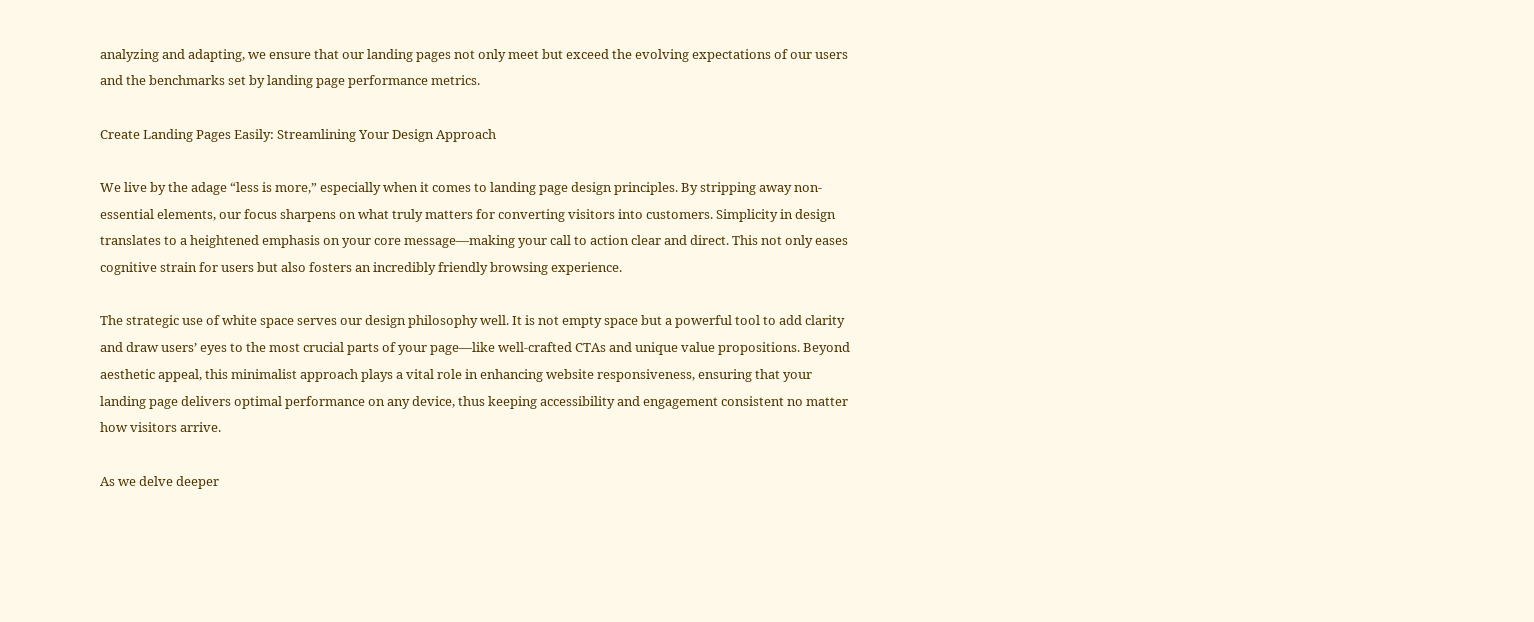analyzing and adapting, we ensure that our landing pages not only meet but exceed the evolving expectations of our users and the benchmarks set by landing page performance metrics.

Create Landing Pages Easily: Streamlining Your Design Approach

We live by the adage “less is more,” especially when it comes to landing page design principles. By stripping away non-essential elements, our focus sharpens on what truly matters for converting visitors into customers. Simplicity in design translates to a heightened emphasis on your core message—making your call to action clear and direct. This not only eases cognitive strain for users but also fosters an incredibly friendly browsing experience.

The strategic use of white space serves our design philosophy well. It is not empty space but a powerful tool to add clarity and draw users’ eyes to the most crucial parts of your page—like well-crafted CTAs and unique value propositions. Beyond aesthetic appeal, this minimalist approach plays a vital role in enhancing website responsiveness, ensuring that your landing page delivers optimal performance on any device, thus keeping accessibility and engagement consistent no matter how visitors arrive.

As we delve deeper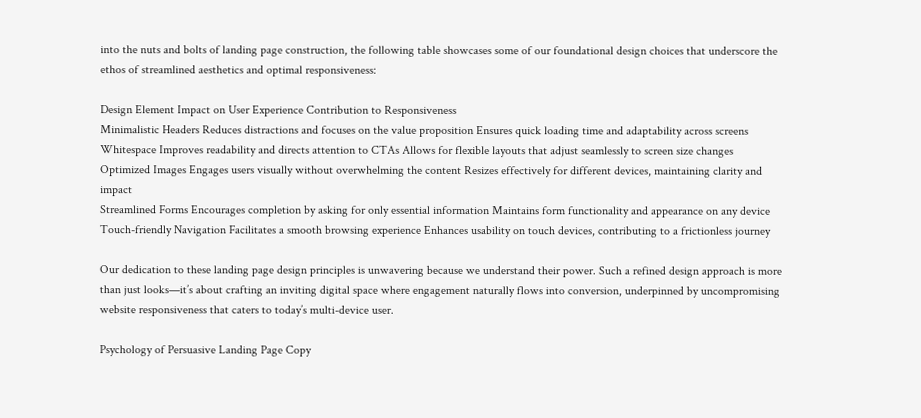into the nuts and bolts of landing page construction, the following table showcases some of our foundational design choices that underscore the ethos of streamlined aesthetics and optimal responsiveness:

Design Element Impact on User Experience Contribution to Responsiveness
Minimalistic Headers Reduces distractions and focuses on the value proposition Ensures quick loading time and adaptability across screens
Whitespace Improves readability and directs attention to CTAs Allows for flexible layouts that adjust seamlessly to screen size changes
Optimized Images Engages users visually without overwhelming the content Resizes effectively for different devices, maintaining clarity and impact
Streamlined Forms Encourages completion by asking for only essential information Maintains form functionality and appearance on any device
Touch-friendly Navigation Facilitates a smooth browsing experience Enhances usability on touch devices, contributing to a frictionless journey

Our dedication to these landing page design principles is unwavering because we understand their power. Such a refined design approach is more than just looks—it’s about crafting an inviting digital space where engagement naturally flows into conversion, underpinned by uncompromising website responsiveness that caters to today’s multi-device user.

Psychology of Persuasive Landing Page Copy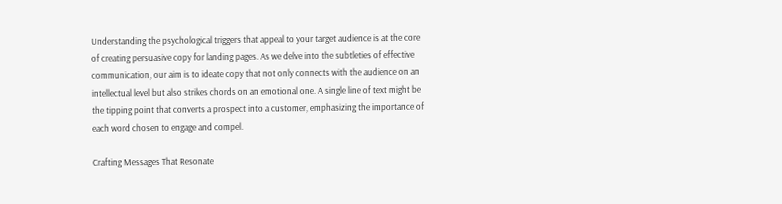Understanding the psychological triggers that appeal to your target audience is at the core of creating persuasive copy for landing pages. As we delve into the subtleties of effective communication, our aim is to ideate copy that not only connects with the audience on an intellectual level but also strikes chords on an emotional one. A single line of text might be the tipping point that converts a prospect into a customer, emphasizing the importance of each word chosen to engage and compel.

Crafting Messages That Resonate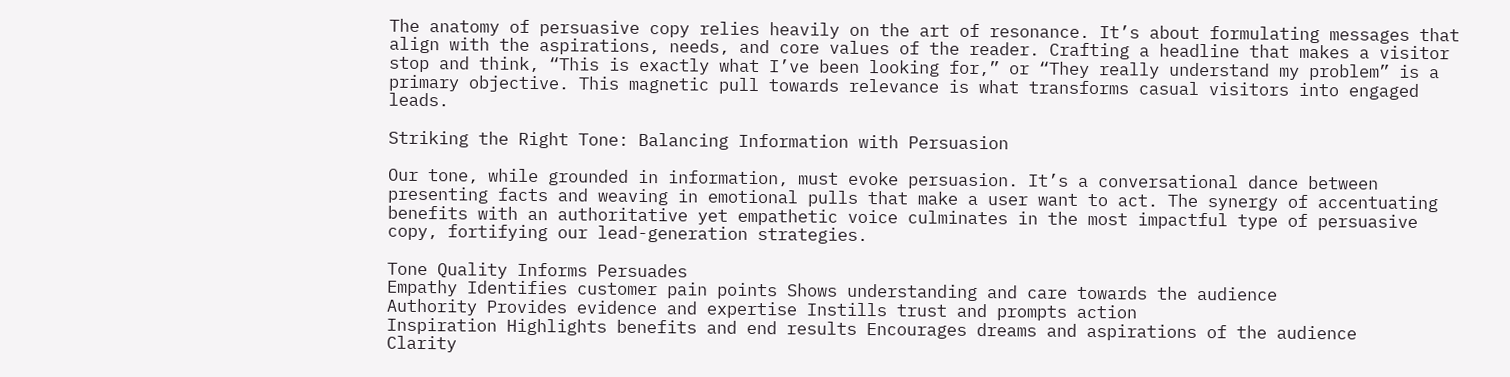The anatomy of persuasive copy relies heavily on the art of resonance. It’s about formulating messages that align with the aspirations, needs, and core values of the reader. Crafting a headline that makes a visitor stop and think, “This is exactly what I’ve been looking for,” or “They really understand my problem” is a primary objective. This magnetic pull towards relevance is what transforms casual visitors into engaged leads.

Striking the Right Tone: Balancing Information with Persuasion

Our tone, while grounded in information, must evoke persuasion. It’s a conversational dance between presenting facts and weaving in emotional pulls that make a user want to act. The synergy of accentuating benefits with an authoritative yet empathetic voice culminates in the most impactful type of persuasive copy, fortifying our lead-generation strategies.

Tone Quality Informs Persuades
Empathy Identifies customer pain points Shows understanding and care towards the audience
Authority Provides evidence and expertise Instills trust and prompts action
Inspiration Highlights benefits and end results Encourages dreams and aspirations of the audience
Clarity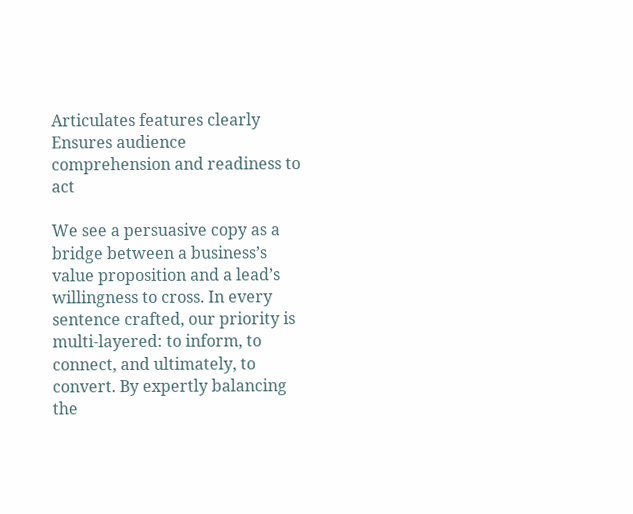Articulates features clearly Ensures audience comprehension and readiness to act

We see a persuasive copy as a bridge between a business’s value proposition and a lead’s willingness to cross. In every sentence crafted, our priority is multi-layered: to inform, to connect, and ultimately, to convert. By expertly balancing the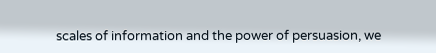scales of information and the power of persuasion, we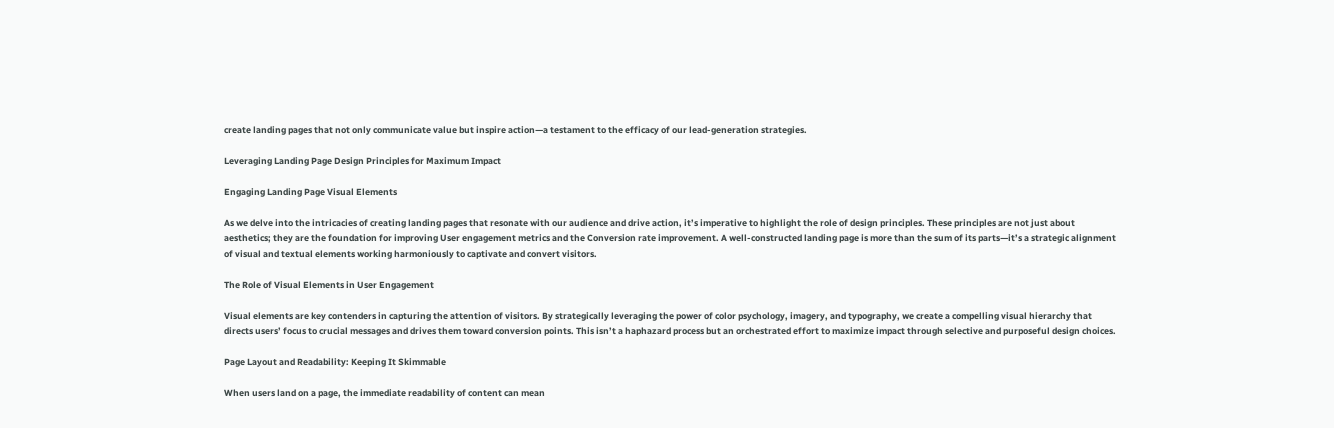create landing pages that not only communicate value but inspire action—a testament to the efficacy of our lead-generation strategies.

Leveraging Landing Page Design Principles for Maximum Impact

Engaging Landing Page Visual Elements

As we delve into the intricacies of creating landing pages that resonate with our audience and drive action, it’s imperative to highlight the role of design principles. These principles are not just about aesthetics; they are the foundation for improving User engagement metrics and the Conversion rate improvement. A well-constructed landing page is more than the sum of its parts—it’s a strategic alignment of visual and textual elements working harmoniously to captivate and convert visitors.

The Role of Visual Elements in User Engagement

Visual elements are key contenders in capturing the attention of visitors. By strategically leveraging the power of color psychology, imagery, and typography, we create a compelling visual hierarchy that directs users’ focus to crucial messages and drives them toward conversion points. This isn’t a haphazard process but an orchestrated effort to maximize impact through selective and purposeful design choices.

Page Layout and Readability: Keeping It Skimmable

When users land on a page, the immediate readability of content can mean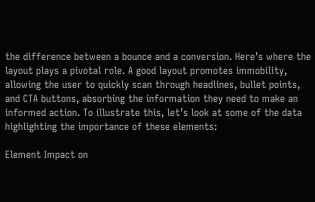the difference between a bounce and a conversion. Here’s where the layout plays a pivotal role. A good layout promotes immobility, allowing the user to quickly scan through headlines, bullet points, and CTA buttons, absorbing the information they need to make an informed action. To illustrate this, let’s look at some of the data highlighting the importance of these elements:

Element Impact on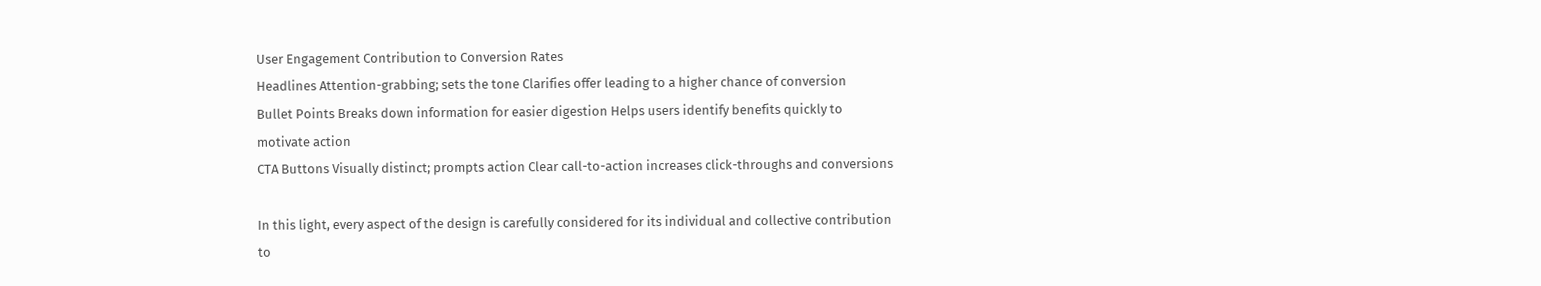User Engagement Contribution to Conversion Rates
Headlines Attention-grabbing; sets the tone Clarifies offer leading to a higher chance of conversion
Bullet Points Breaks down information for easier digestion Helps users identify benefits quickly to motivate action
CTA Buttons Visually distinct; prompts action Clear call-to-action increases click-throughs and conversions

In this light, every aspect of the design is carefully considered for its individual and collective contribution to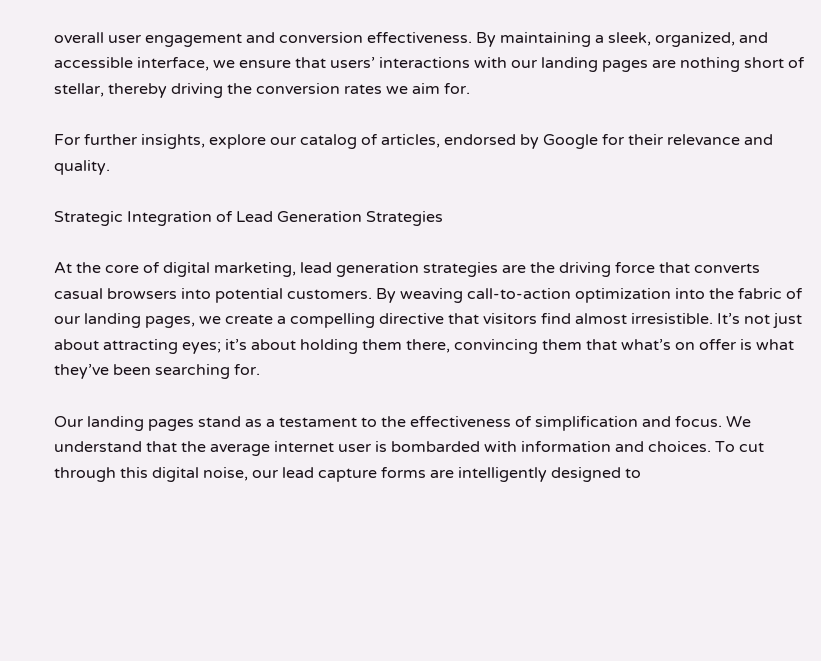overall user engagement and conversion effectiveness. By maintaining a sleek, organized, and accessible interface, we ensure that users’ interactions with our landing pages are nothing short of stellar, thereby driving the conversion rates we aim for.

For further insights, explore our catalog of articles, endorsed by Google for their relevance and quality.

Strategic Integration of Lead Generation Strategies

At the core of digital marketing, lead generation strategies are the driving force that converts casual browsers into potential customers. By weaving call-to-action optimization into the fabric of our landing pages, we create a compelling directive that visitors find almost irresistible. It’s not just about attracting eyes; it’s about holding them there, convincing them that what’s on offer is what they’ve been searching for.

Our landing pages stand as a testament to the effectiveness of simplification and focus. We understand that the average internet user is bombarded with information and choices. To cut through this digital noise, our lead capture forms are intelligently designed to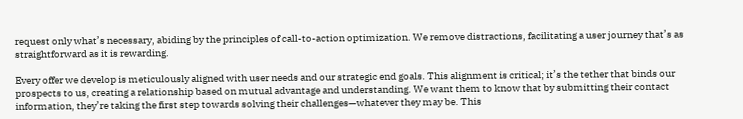request only what’s necessary, abiding by the principles of call-to-action optimization. We remove distractions, facilitating a user journey that’s as straightforward as it is rewarding.

Every offer we develop is meticulously aligned with user needs and our strategic end goals. This alignment is critical; it’s the tether that binds our prospects to us, creating a relationship based on mutual advantage and understanding. We want them to know that by submitting their contact information, they’re taking the first step towards solving their challenges—whatever they may be. This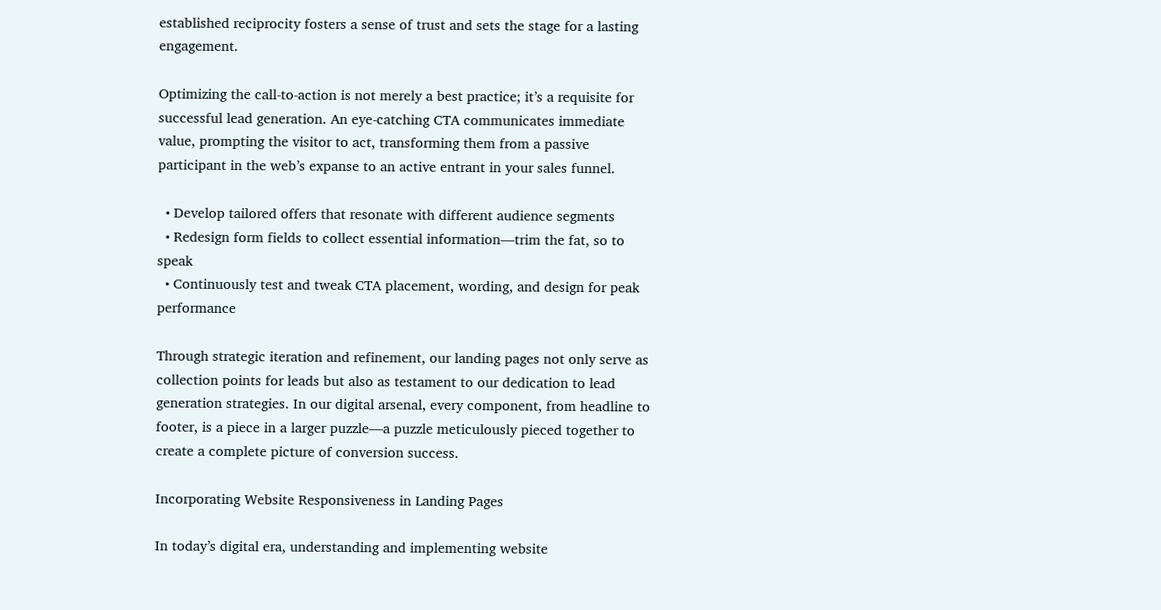established reciprocity fosters a sense of trust and sets the stage for a lasting engagement.

Optimizing the call-to-action is not merely a best practice; it’s a requisite for successful lead generation. An eye-catching CTA communicates immediate value, prompting the visitor to act, transforming them from a passive participant in the web’s expanse to an active entrant in your sales funnel.

  • Develop tailored offers that resonate with different audience segments
  • Redesign form fields to collect essential information—trim the fat, so to speak
  • Continuously test and tweak CTA placement, wording, and design for peak performance

Through strategic iteration and refinement, our landing pages not only serve as collection points for leads but also as testament to our dedication to lead generation strategies. In our digital arsenal, every component, from headline to footer, is a piece in a larger puzzle—a puzzle meticulously pieced together to create a complete picture of conversion success.

Incorporating Website Responsiveness in Landing Pages

In today’s digital era, understanding and implementing website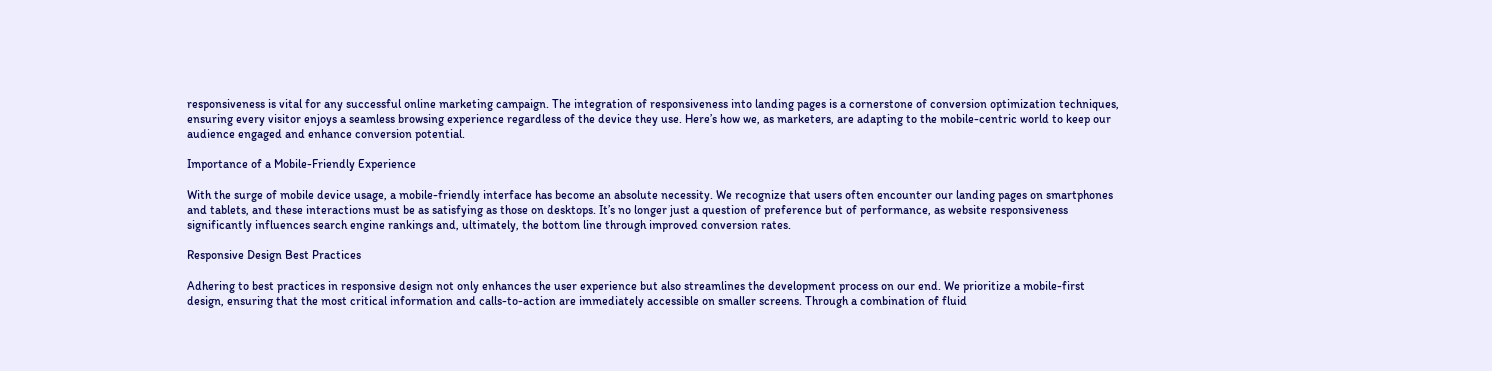responsiveness is vital for any successful online marketing campaign. The integration of responsiveness into landing pages is a cornerstone of conversion optimization techniques, ensuring every visitor enjoys a seamless browsing experience regardless of the device they use. Here’s how we, as marketers, are adapting to the mobile-centric world to keep our audience engaged and enhance conversion potential.

Importance of a Mobile-Friendly Experience

With the surge of mobile device usage, a mobile-friendly interface has become an absolute necessity. We recognize that users often encounter our landing pages on smartphones and tablets, and these interactions must be as satisfying as those on desktops. It’s no longer just a question of preference but of performance, as website responsiveness significantly influences search engine rankings and, ultimately, the bottom line through improved conversion rates.

Responsive Design Best Practices

Adhering to best practices in responsive design not only enhances the user experience but also streamlines the development process on our end. We prioritize a mobile-first design, ensuring that the most critical information and calls-to-action are immediately accessible on smaller screens. Through a combination of fluid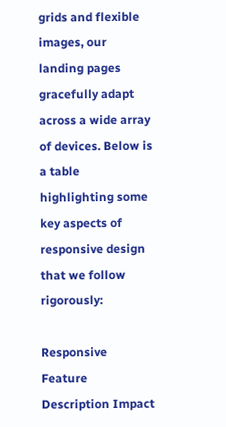grids and flexible images, our landing pages gracefully adapt across a wide array of devices. Below is a table highlighting some key aspects of responsive design that we follow rigorously:

Responsive Feature Description Impact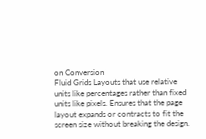on Conversion
Fluid Grids Layouts that use relative units like percentages rather than fixed units like pixels. Ensures that the page layout expands or contracts to fit the screen size without breaking the design.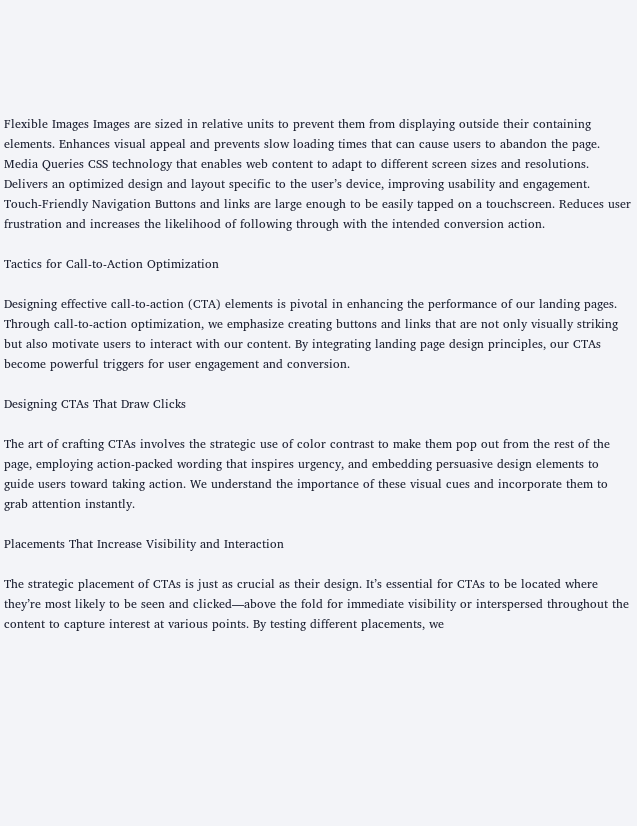Flexible Images Images are sized in relative units to prevent them from displaying outside their containing elements. Enhances visual appeal and prevents slow loading times that can cause users to abandon the page.
Media Queries CSS technology that enables web content to adapt to different screen sizes and resolutions. Delivers an optimized design and layout specific to the user’s device, improving usability and engagement.
Touch-Friendly Navigation Buttons and links are large enough to be easily tapped on a touchscreen. Reduces user frustration and increases the likelihood of following through with the intended conversion action.

Tactics for Call-to-Action Optimization

Designing effective call-to-action (CTA) elements is pivotal in enhancing the performance of our landing pages. Through call-to-action optimization, we emphasize creating buttons and links that are not only visually striking but also motivate users to interact with our content. By integrating landing page design principles, our CTAs become powerful triggers for user engagement and conversion.

Designing CTAs That Draw Clicks

The art of crafting CTAs involves the strategic use of color contrast to make them pop out from the rest of the page, employing action-packed wording that inspires urgency, and embedding persuasive design elements to guide users toward taking action. We understand the importance of these visual cues and incorporate them to grab attention instantly.

Placements That Increase Visibility and Interaction

The strategic placement of CTAs is just as crucial as their design. It’s essential for CTAs to be located where they’re most likely to be seen and clicked—above the fold for immediate visibility or interspersed throughout the content to capture interest at various points. By testing different placements, we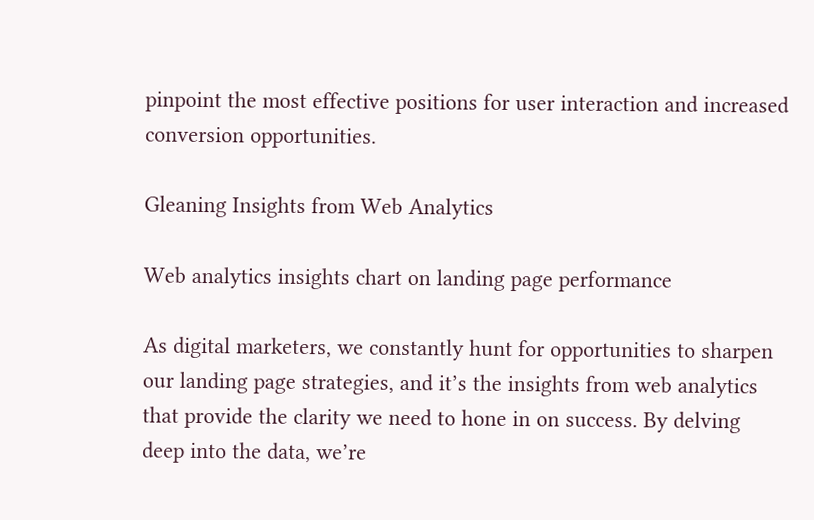pinpoint the most effective positions for user interaction and increased conversion opportunities.

Gleaning Insights from Web Analytics

Web analytics insights chart on landing page performance

As digital marketers, we constantly hunt for opportunities to sharpen our landing page strategies, and it’s the insights from web analytics that provide the clarity we need to hone in on success. By delving deep into the data, we’re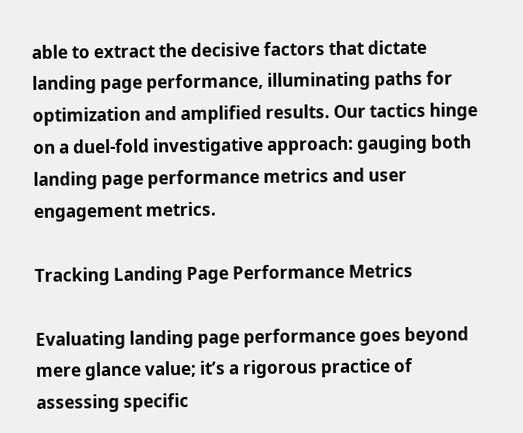able to extract the decisive factors that dictate landing page performance, illuminating paths for optimization and amplified results. Our tactics hinge on a duel-fold investigative approach: gauging both landing page performance metrics and user engagement metrics.

Tracking Landing Page Performance Metrics

Evaluating landing page performance goes beyond mere glance value; it’s a rigorous practice of assessing specific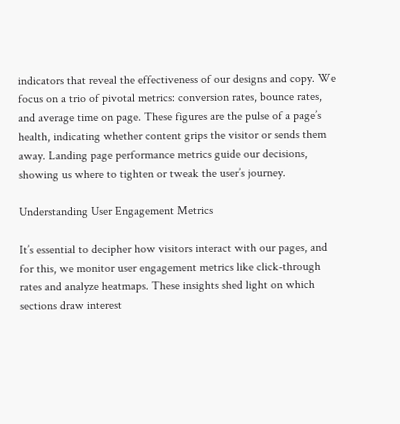indicators that reveal the effectiveness of our designs and copy. We focus on a trio of pivotal metrics: conversion rates, bounce rates, and average time on page. These figures are the pulse of a page’s health, indicating whether content grips the visitor or sends them away. Landing page performance metrics guide our decisions, showing us where to tighten or tweak the user’s journey.

Understanding User Engagement Metrics

It’s essential to decipher how visitors interact with our pages, and for this, we monitor user engagement metrics like click-through rates and analyze heatmaps. These insights shed light on which sections draw interest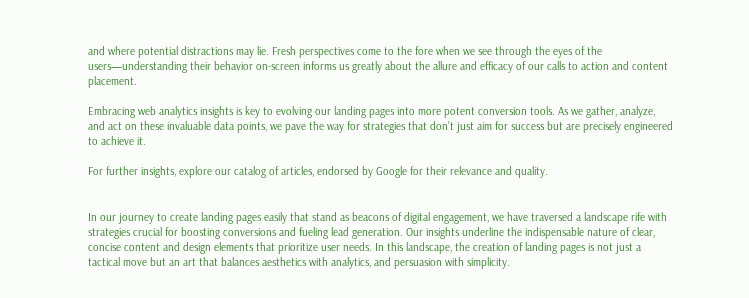and where potential distractions may lie. Fresh perspectives come to the fore when we see through the eyes of the users—understanding their behavior on-screen informs us greatly about the allure and efficacy of our calls to action and content placement.

Embracing web analytics insights is key to evolving our landing pages into more potent conversion tools. As we gather, analyze, and act on these invaluable data points, we pave the way for strategies that don’t just aim for success but are precisely engineered to achieve it.

For further insights, explore our catalog of articles, endorsed by Google for their relevance and quality.


In our journey to create landing pages easily that stand as beacons of digital engagement, we have traversed a landscape rife with strategies crucial for boosting conversions and fueling lead generation. Our insights underline the indispensable nature of clear, concise content and design elements that prioritize user needs. In this landscape, the creation of landing pages is not just a tactical move but an art that balances aesthetics with analytics, and persuasion with simplicity.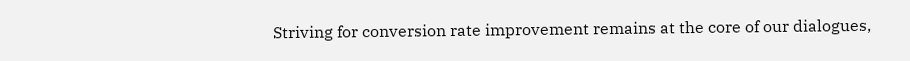Striving for conversion rate improvement remains at the core of our dialogues,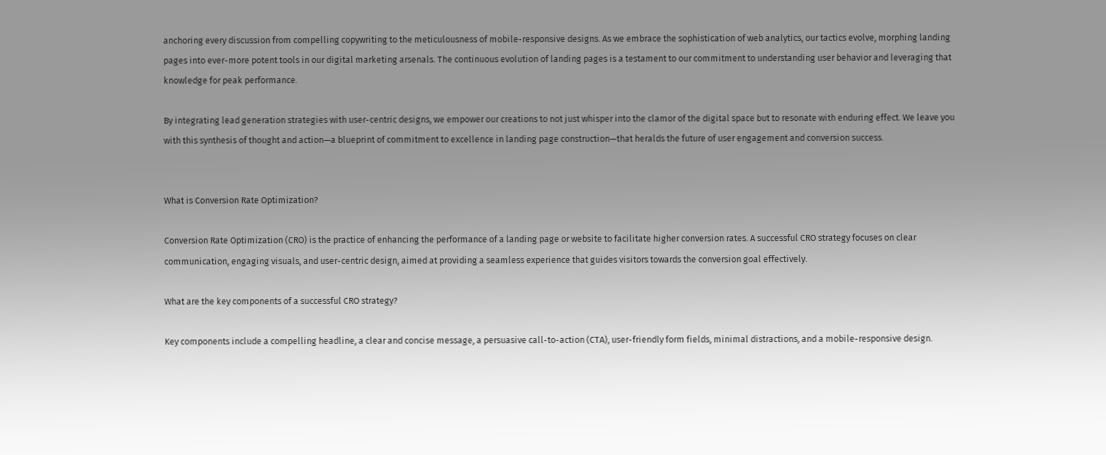anchoring every discussion from compelling copywriting to the meticulousness of mobile-responsive designs. As we embrace the sophistication of web analytics, our tactics evolve, morphing landing pages into ever-more potent tools in our digital marketing arsenals. The continuous evolution of landing pages is a testament to our commitment to understanding user behavior and leveraging that knowledge for peak performance.

By integrating lead generation strategies with user-centric designs, we empower our creations to not just whisper into the clamor of the digital space but to resonate with enduring effect. We leave you with this synthesis of thought and action—a blueprint of commitment to excellence in landing page construction—that heralds the future of user engagement and conversion success.


What is Conversion Rate Optimization?

Conversion Rate Optimization (CRO) is the practice of enhancing the performance of a landing page or website to facilitate higher conversion rates. A successful CRO strategy focuses on clear communication, engaging visuals, and user-centric design, aimed at providing a seamless experience that guides visitors towards the conversion goal effectively.

What are the key components of a successful CRO strategy?

Key components include a compelling headline, a clear and concise message, a persuasive call-to-action (CTA), user-friendly form fields, minimal distractions, and a mobile-responsive design.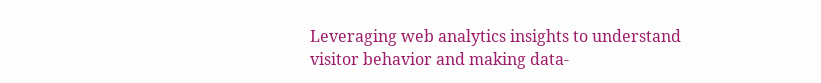Leveraging web analytics insights to understand visitor behavior and making data-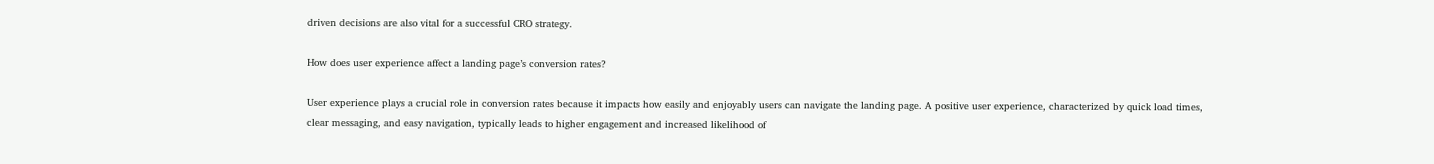driven decisions are also vital for a successful CRO strategy.

How does user experience affect a landing page’s conversion rates?

User experience plays a crucial role in conversion rates because it impacts how easily and enjoyably users can navigate the landing page. A positive user experience, characterized by quick load times, clear messaging, and easy navigation, typically leads to higher engagement and increased likelihood of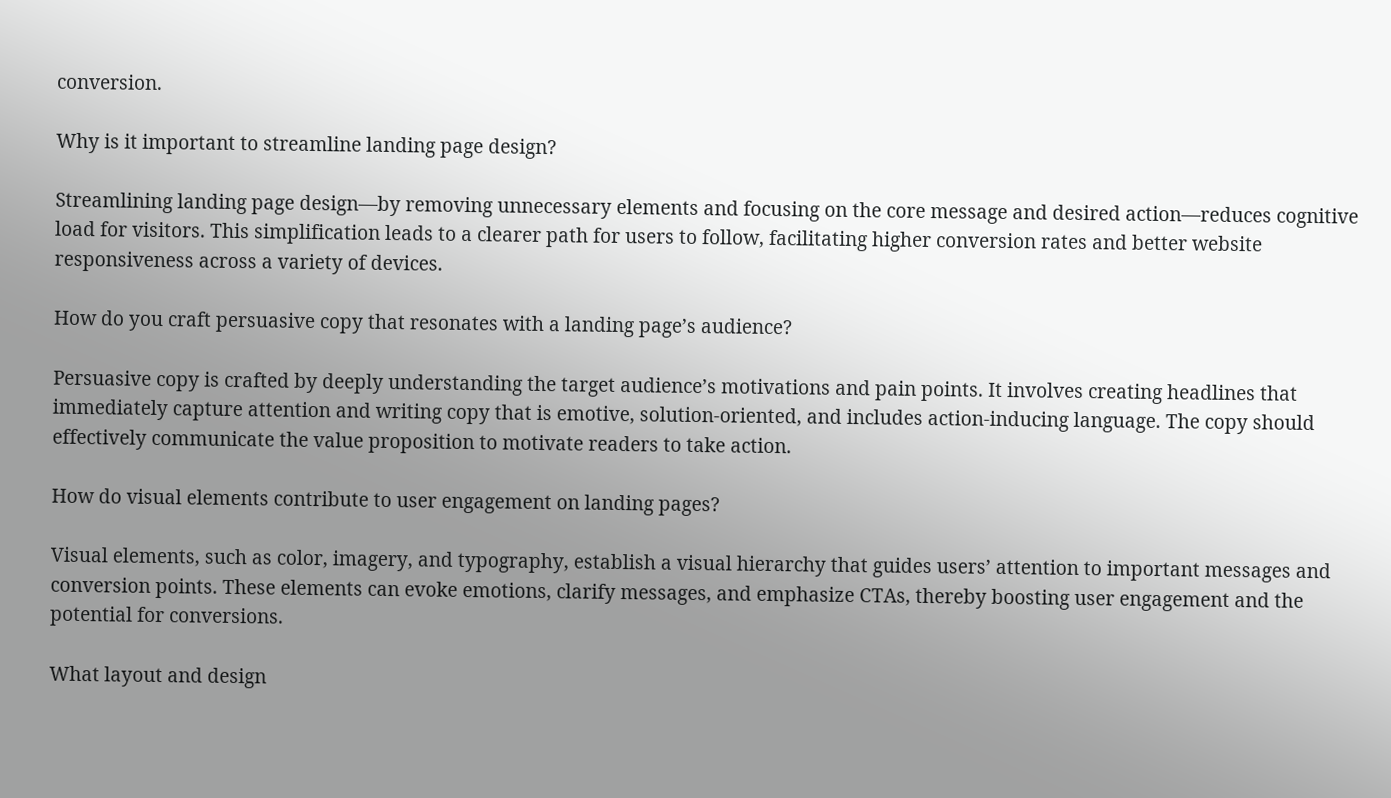conversion.

Why is it important to streamline landing page design?

Streamlining landing page design—by removing unnecessary elements and focusing on the core message and desired action—reduces cognitive load for visitors. This simplification leads to a clearer path for users to follow, facilitating higher conversion rates and better website responsiveness across a variety of devices.

How do you craft persuasive copy that resonates with a landing page’s audience?

Persuasive copy is crafted by deeply understanding the target audience’s motivations and pain points. It involves creating headlines that immediately capture attention and writing copy that is emotive, solution-oriented, and includes action-inducing language. The copy should effectively communicate the value proposition to motivate readers to take action.

How do visual elements contribute to user engagement on landing pages?

Visual elements, such as color, imagery, and typography, establish a visual hierarchy that guides users’ attention to important messages and conversion points. These elements can evoke emotions, clarify messages, and emphasize CTAs, thereby boosting user engagement and the potential for conversions.

What layout and design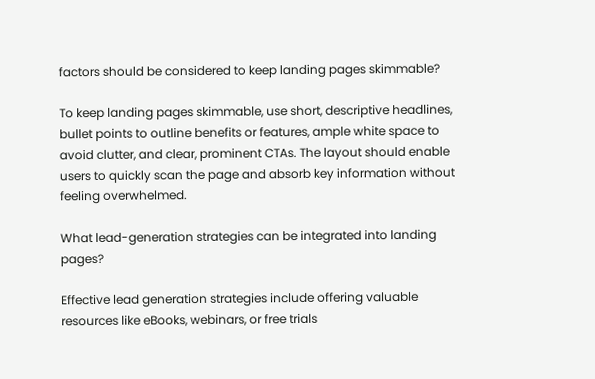factors should be considered to keep landing pages skimmable?

To keep landing pages skimmable, use short, descriptive headlines, bullet points to outline benefits or features, ample white space to avoid clutter, and clear, prominent CTAs. The layout should enable users to quickly scan the page and absorb key information without feeling overwhelmed.

What lead-generation strategies can be integrated into landing pages?

Effective lead generation strategies include offering valuable resources like eBooks, webinars, or free trials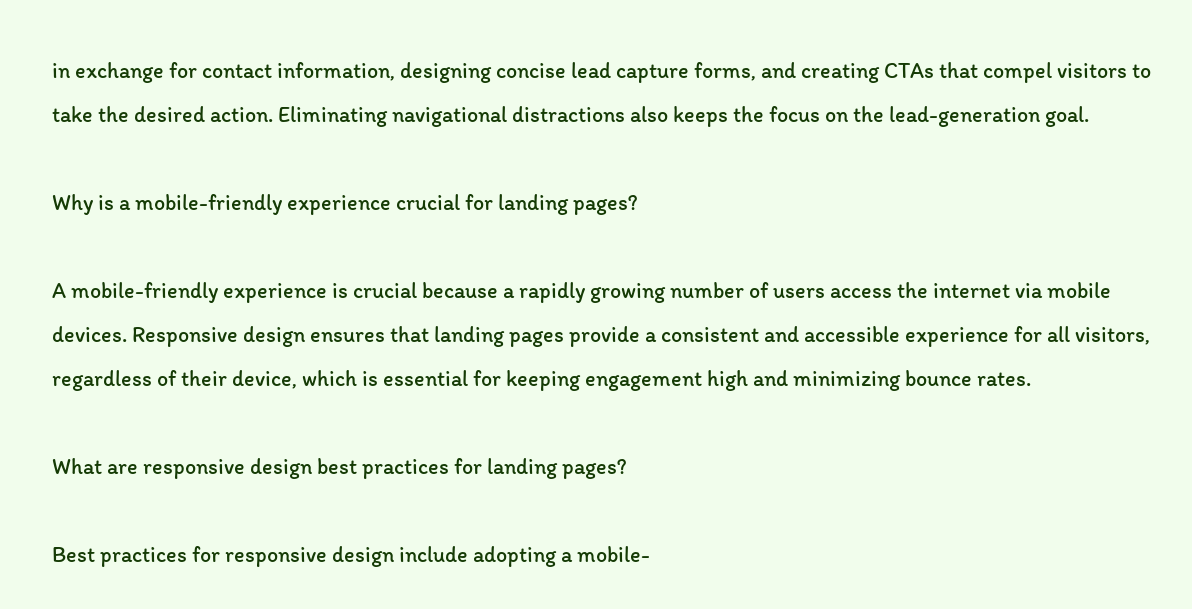in exchange for contact information, designing concise lead capture forms, and creating CTAs that compel visitors to take the desired action. Eliminating navigational distractions also keeps the focus on the lead-generation goal.

Why is a mobile-friendly experience crucial for landing pages?

A mobile-friendly experience is crucial because a rapidly growing number of users access the internet via mobile devices. Responsive design ensures that landing pages provide a consistent and accessible experience for all visitors, regardless of their device, which is essential for keeping engagement high and minimizing bounce rates.

What are responsive design best practices for landing pages?

Best practices for responsive design include adopting a mobile-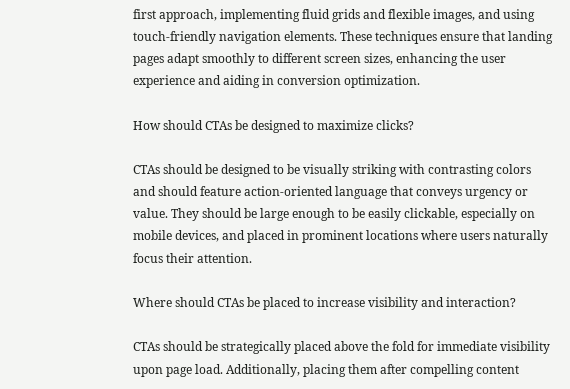first approach, implementing fluid grids and flexible images, and using touch-friendly navigation elements. These techniques ensure that landing pages adapt smoothly to different screen sizes, enhancing the user experience and aiding in conversion optimization.

How should CTAs be designed to maximize clicks?

CTAs should be designed to be visually striking with contrasting colors and should feature action-oriented language that conveys urgency or value. They should be large enough to be easily clickable, especially on mobile devices, and placed in prominent locations where users naturally focus their attention.

Where should CTAs be placed to increase visibility and interaction?

CTAs should be strategically placed above the fold for immediate visibility upon page load. Additionally, placing them after compelling content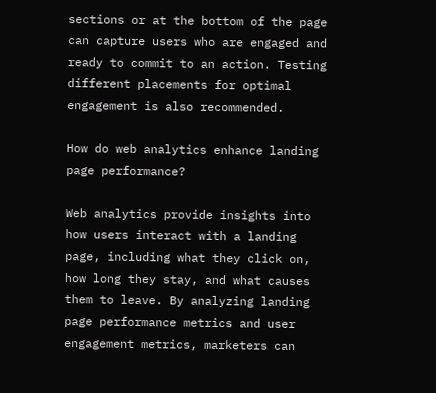sections or at the bottom of the page can capture users who are engaged and ready to commit to an action. Testing different placements for optimal engagement is also recommended.

How do web analytics enhance landing page performance?

Web analytics provide insights into how users interact with a landing page, including what they click on, how long they stay, and what causes them to leave. By analyzing landing page performance metrics and user engagement metrics, marketers can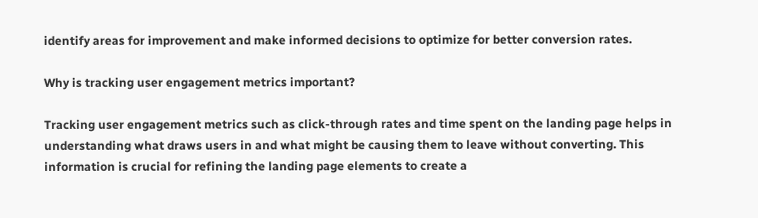identify areas for improvement and make informed decisions to optimize for better conversion rates.

Why is tracking user engagement metrics important?

Tracking user engagement metrics such as click-through rates and time spent on the landing page helps in understanding what draws users in and what might be causing them to leave without converting. This information is crucial for refining the landing page elements to create a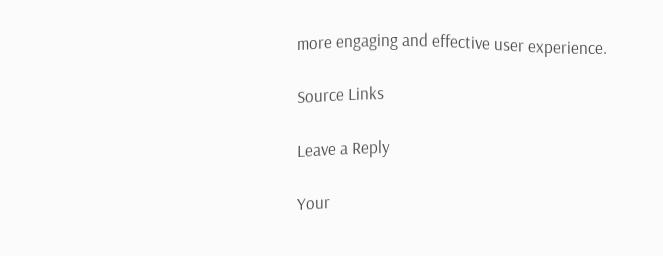more engaging and effective user experience.

Source Links

Leave a Reply

Your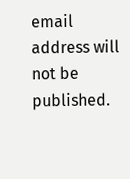email address will not be published.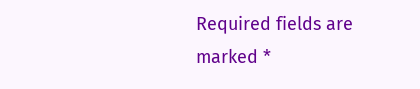Required fields are marked *